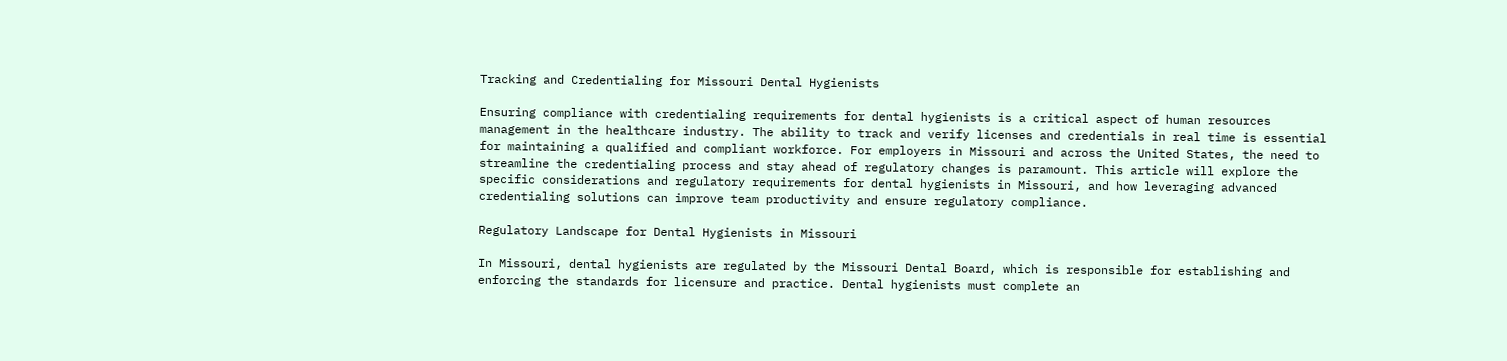Tracking and Credentialing for Missouri Dental Hygienists

Ensuring compliance with credentialing requirements for dental hygienists is a critical aspect of human resources management in the healthcare industry. The ability to track and verify licenses and credentials in real time is essential for maintaining a qualified and compliant workforce. For employers in Missouri and across the United States, the need to streamline the credentialing process and stay ahead of regulatory changes is paramount. This article will explore the specific considerations and regulatory requirements for dental hygienists in Missouri, and how leveraging advanced credentialing solutions can improve team productivity and ensure regulatory compliance.

Regulatory Landscape for Dental Hygienists in Missouri

In Missouri, dental hygienists are regulated by the Missouri Dental Board, which is responsible for establishing and enforcing the standards for licensure and practice. Dental hygienists must complete an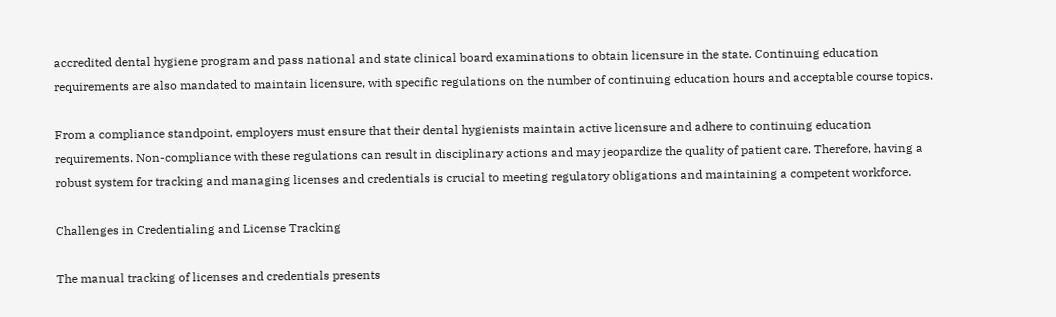accredited dental hygiene program and pass national and state clinical board examinations to obtain licensure in the state. Continuing education requirements are also mandated to maintain licensure, with specific regulations on the number of continuing education hours and acceptable course topics.

From a compliance standpoint, employers must ensure that their dental hygienists maintain active licensure and adhere to continuing education requirements. Non-compliance with these regulations can result in disciplinary actions and may jeopardize the quality of patient care. Therefore, having a robust system for tracking and managing licenses and credentials is crucial to meeting regulatory obligations and maintaining a competent workforce.

Challenges in Credentialing and License Tracking

The manual tracking of licenses and credentials presents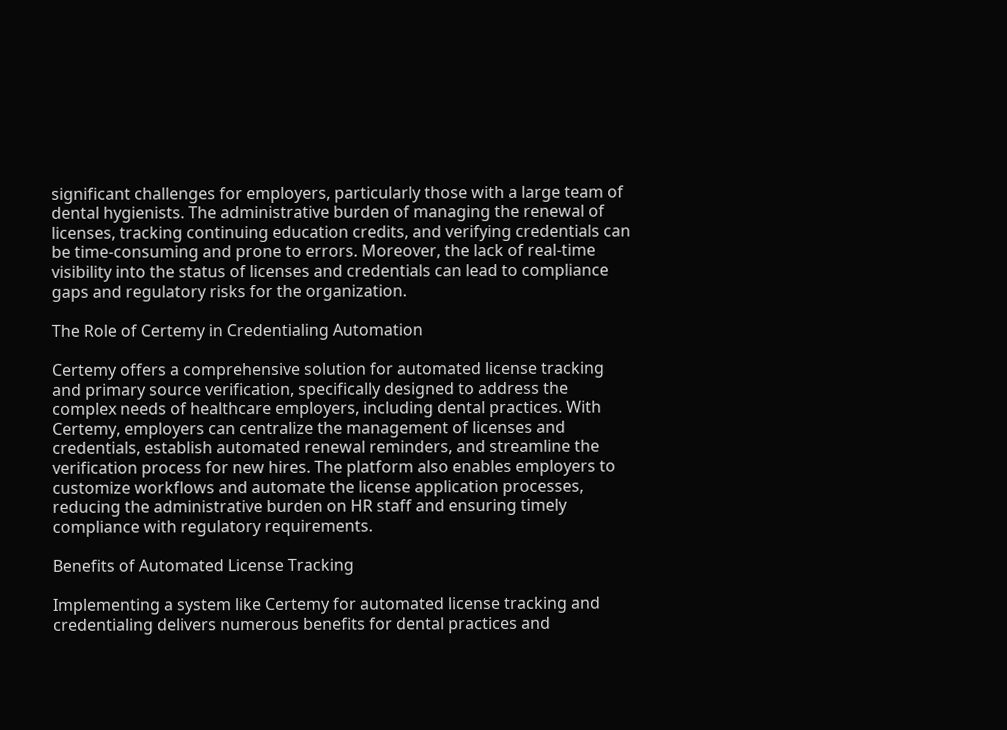significant challenges for employers, particularly those with a large team of dental hygienists. The administrative burden of managing the renewal of licenses, tracking continuing education credits, and verifying credentials can be time-consuming and prone to errors. Moreover, the lack of real-time visibility into the status of licenses and credentials can lead to compliance gaps and regulatory risks for the organization.

The Role of Certemy in Credentialing Automation

Certemy offers a comprehensive solution for automated license tracking and primary source verification, specifically designed to address the complex needs of healthcare employers, including dental practices. With Certemy, employers can centralize the management of licenses and credentials, establish automated renewal reminders, and streamline the verification process for new hires. The platform also enables employers to customize workflows and automate the license application processes, reducing the administrative burden on HR staff and ensuring timely compliance with regulatory requirements.

Benefits of Automated License Tracking

Implementing a system like Certemy for automated license tracking and credentialing delivers numerous benefits for dental practices and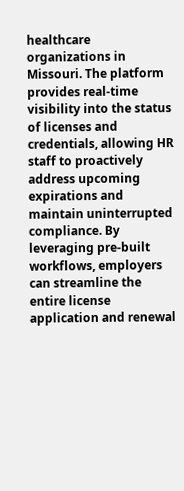healthcare organizations in Missouri. The platform provides real-time visibility into the status of licenses and credentials, allowing HR staff to proactively address upcoming expirations and maintain uninterrupted compliance. By leveraging pre-built workflows, employers can streamline the entire license application and renewal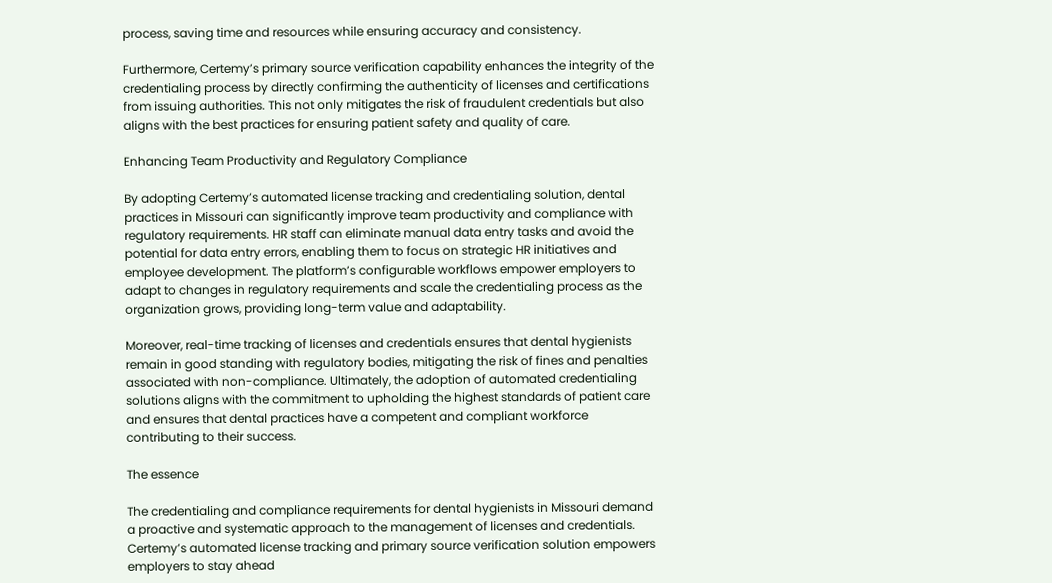process, saving time and resources while ensuring accuracy and consistency.

Furthermore, Certemy’s primary source verification capability enhances the integrity of the credentialing process by directly confirming the authenticity of licenses and certifications from issuing authorities. This not only mitigates the risk of fraudulent credentials but also aligns with the best practices for ensuring patient safety and quality of care.

Enhancing Team Productivity and Regulatory Compliance

By adopting Certemy’s automated license tracking and credentialing solution, dental practices in Missouri can significantly improve team productivity and compliance with regulatory requirements. HR staff can eliminate manual data entry tasks and avoid the potential for data entry errors, enabling them to focus on strategic HR initiatives and employee development. The platform’s configurable workflows empower employers to adapt to changes in regulatory requirements and scale the credentialing process as the organization grows, providing long-term value and adaptability.

Moreover, real-time tracking of licenses and credentials ensures that dental hygienists remain in good standing with regulatory bodies, mitigating the risk of fines and penalties associated with non-compliance. Ultimately, the adoption of automated credentialing solutions aligns with the commitment to upholding the highest standards of patient care and ensures that dental practices have a competent and compliant workforce contributing to their success.

The essence

The credentialing and compliance requirements for dental hygienists in Missouri demand a proactive and systematic approach to the management of licenses and credentials. Certemy’s automated license tracking and primary source verification solution empowers employers to stay ahead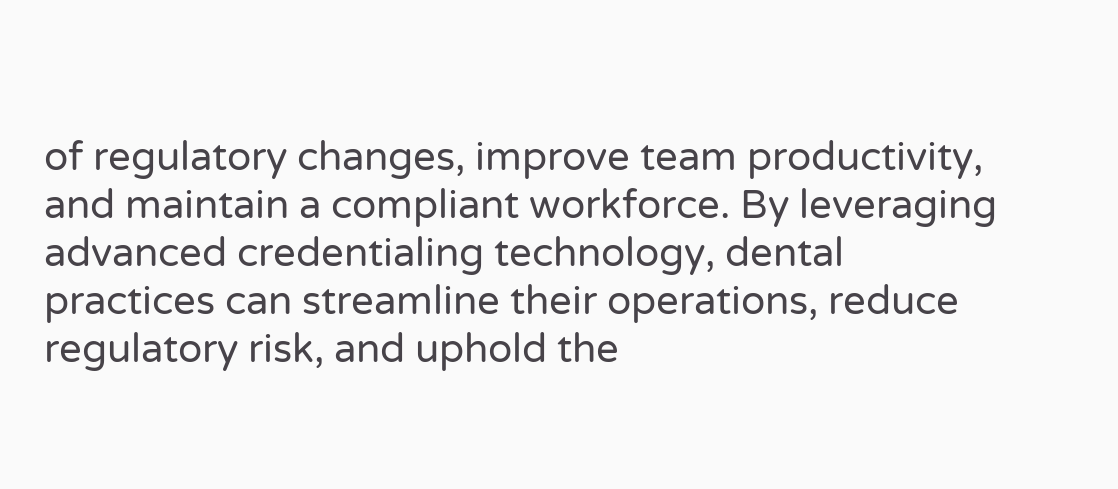of regulatory changes, improve team productivity, and maintain a compliant workforce. By leveraging advanced credentialing technology, dental practices can streamline their operations, reduce regulatory risk, and uphold the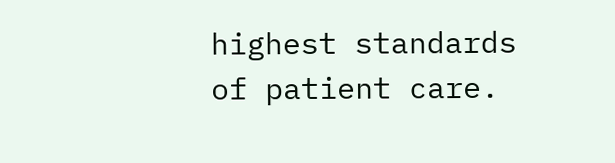highest standards of patient care.